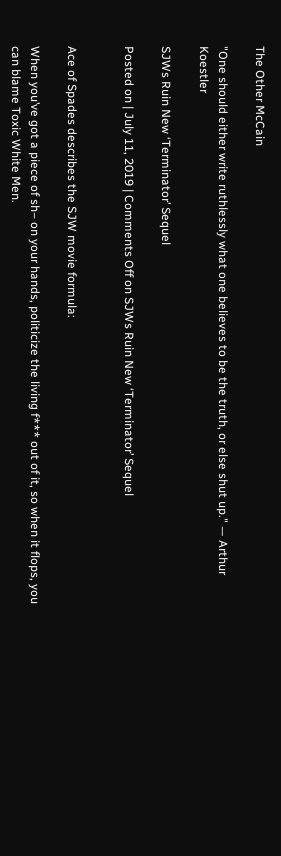The Other McCain

"One should either write ruthlessly what one believes to be the truth, or else shut up." — Arthur Koestler

SJWs Ruin New ‘Terminator’ Sequel

Posted on | July 11, 2019 | Comments Off on SJWs Ruin New ‘Terminator’ Sequel


Ace of Spades describes the SJW movie formula:

When you’ve got a piece of sh– on your hands, politicize the living f*** out of it, so when it flops, you can blame Toxic White Men.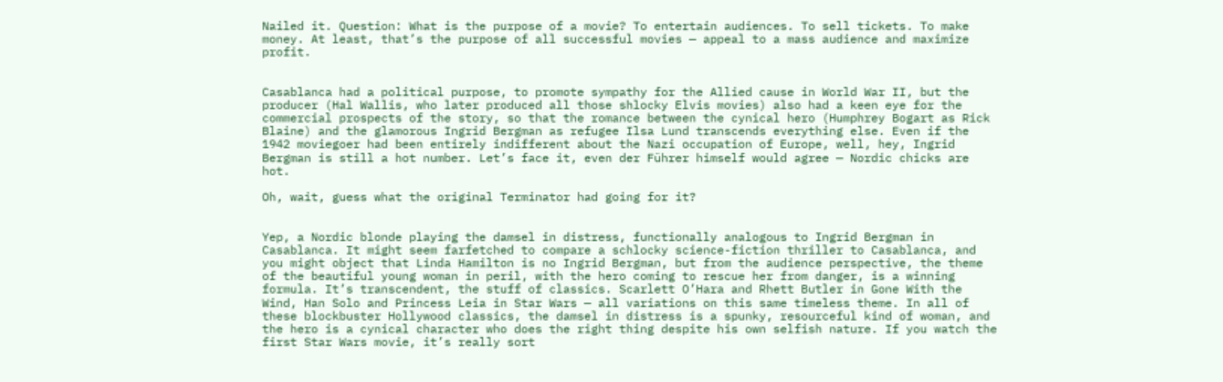Nailed it. Question: What is the purpose of a movie? To entertain audiences. To sell tickets. To make money. At least, that’s the purpose of all successful movies — appeal to a mass audience and maximize profit.


Casablanca had a political purpose, to promote sympathy for the Allied cause in World War II, but the producer (Hal Wallis, who later produced all those shlocky Elvis movies) also had a keen eye for the commercial prospects of the story, so that the romance between the cynical hero (Humphrey Bogart as Rick Blaine) and the glamorous Ingrid Bergman as refugee Ilsa Lund transcends everything else. Even if the 1942 moviegoer had been entirely indifferent about the Nazi occupation of Europe, well, hey, Ingrid Bergman is still a hot number. Let’s face it, even der Führer himself would agree — Nordic chicks are hot.

Oh, wait, guess what the original Terminator had going for it?


Yep, a Nordic blonde playing the damsel in distress, functionally analogous to Ingrid Bergman in Casablanca. It might seem farfetched to compare a schlocky science-fiction thriller to Casablanca, and you might object that Linda Hamilton is no Ingrid Bergman, but from the audience perspective, the theme of the beautiful young woman in peril, with the hero coming to rescue her from danger, is a winning formula. It’s transcendent, the stuff of classics. Scarlett O’Hara and Rhett Butler in Gone With the Wind, Han Solo and Princess Leia in Star Wars — all variations on this same timeless theme. In all of these blockbuster Hollywood classics, the damsel in distress is a spunky, resourceful kind of woman, and the hero is a cynical character who does the right thing despite his own selfish nature. If you watch the first Star Wars movie, it’s really sort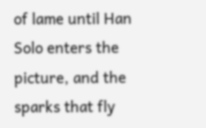of lame until Han Solo enters the picture, and the sparks that fly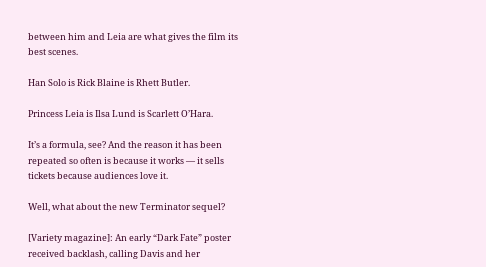between him and Leia are what gives the film its best scenes.

Han Solo is Rick Blaine is Rhett Butler.

Princess Leia is Ilsa Lund is Scarlett O’Hara.

It’s a formula, see? And the reason it has been repeated so often is because it works — it sells tickets because audiences love it.

Well, what about the new Terminator sequel?

[Variety magazine]: An early “Dark Fate” poster received backlash, calling Davis and her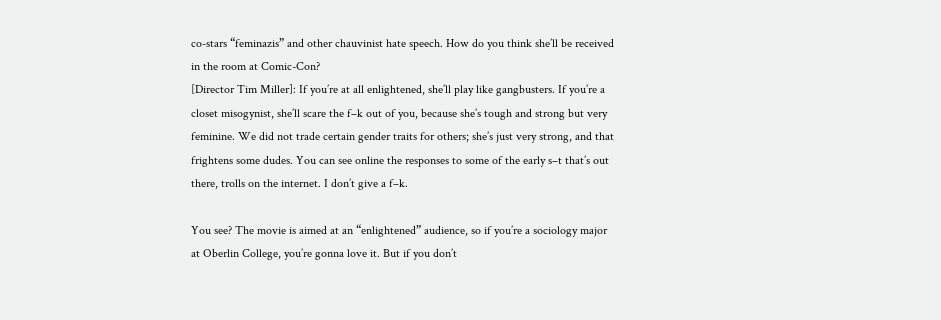co-stars “feminazis” and other chauvinist hate speech. How do you think she’ll be received in the room at Comic-Con?
[Director Tim Miller]: If you’re at all enlightened, she’ll play like gangbusters. If you’re a closet misogynist, she’ll scare the f–k out of you, because she’s tough and strong but very feminine. We did not trade certain gender traits for others; she’s just very strong, and that frightens some dudes. You can see online the responses to some of the early s–t that’s out there, trolls on the internet. I don’t give a f–k.

You see? The movie is aimed at an “enlightened” audience, so if you’re a sociology major at Oberlin College, you’re gonna love it. But if you don’t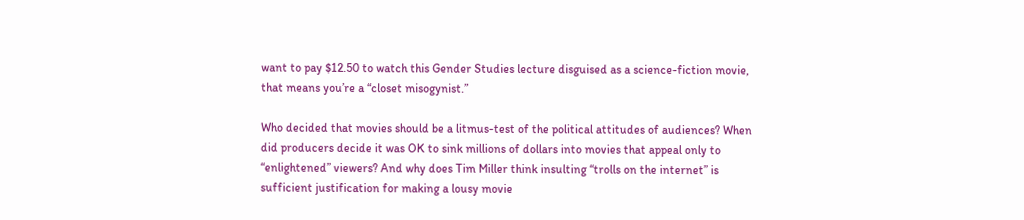want to pay $12.50 to watch this Gender Studies lecture disguised as a science-fiction movie, that means you’re a “closet misogynist.”

Who decided that movies should be a litmus-test of the political attitudes of audiences? When did producers decide it was OK to sink millions of dollars into movies that appeal only to “enlightened” viewers? And why does Tim Miller think insulting “trolls on the internet” is sufficient justification for making a lousy movie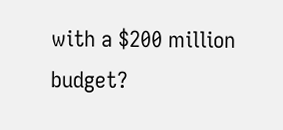with a $200 million budget?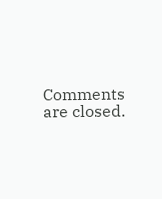Comments are closed.